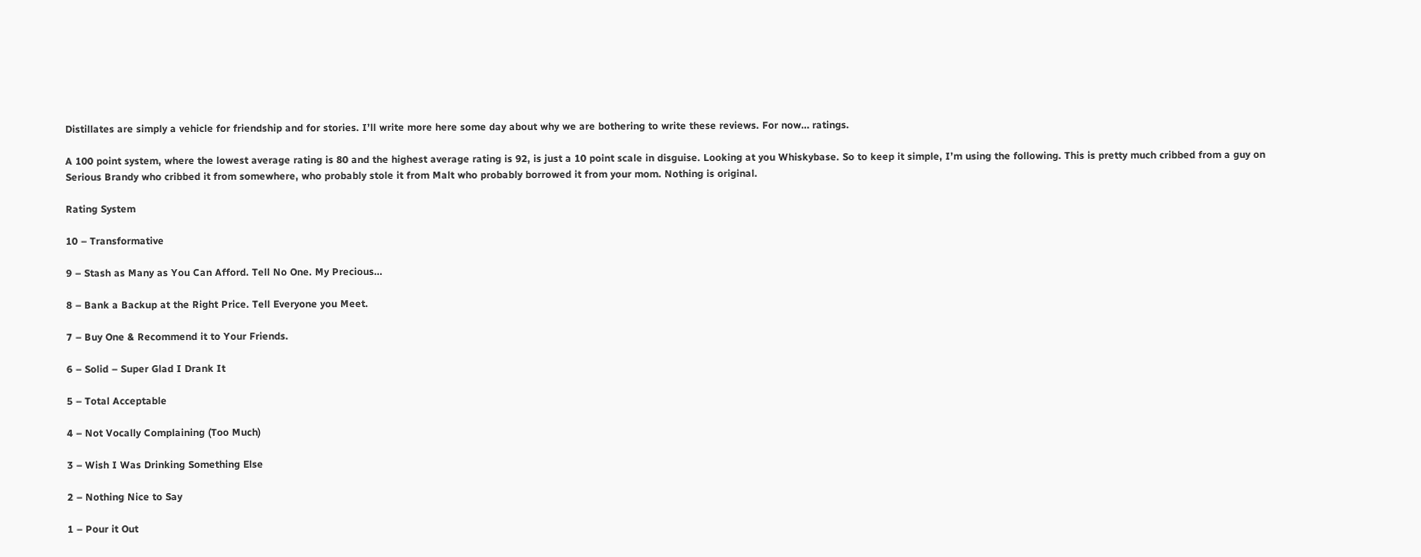Distillates are simply a vehicle for friendship and for stories. I’ll write more here some day about why we are bothering to write these reviews. For now… ratings.

A 100 point system, where the lowest average rating is 80 and the highest average rating is 92, is just a 10 point scale in disguise. Looking at you Whiskybase. So to keep it simple, I’m using the following. This is pretty much cribbed from a guy on Serious Brandy who cribbed it from somewhere, who probably stole it from Malt who probably borrowed it from your mom. Nothing is original.

Rating System

10 – Transformative

9 – Stash as Many as You Can Afford. Tell No One. My Precious…

8 – Bank a Backup at the Right Price. Tell Everyone you Meet.

7 – Buy One & Recommend it to Your Friends.

6 – Solid – Super Glad I Drank It

5 – Total Acceptable

4 – Not Vocally Complaining (Too Much)

3 – Wish I Was Drinking Something Else

2 – Nothing Nice to Say

1 – Pour it Out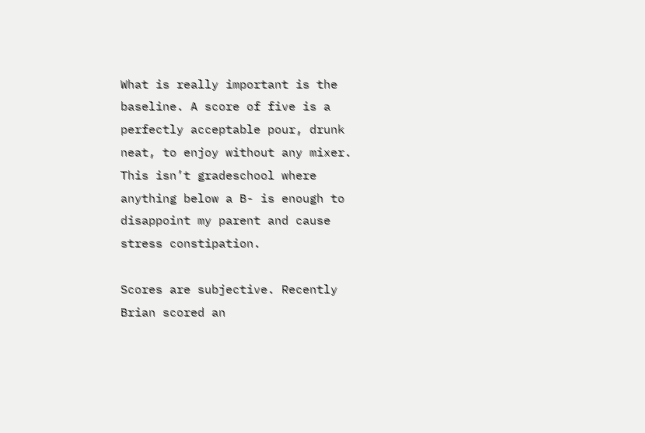What is really important is the baseline. A score of five is a perfectly acceptable pour, drunk neat, to enjoy without any mixer. This isn’t gradeschool where anything below a B- is enough to disappoint my parent and cause stress constipation.

Scores are subjective. Recently Brian scored an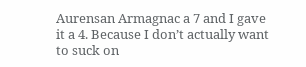Aurensan Armagnac a 7 and I gave it a 4. Because I don’t actually want to suck on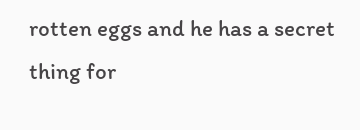rotten eggs and he has a secret thing for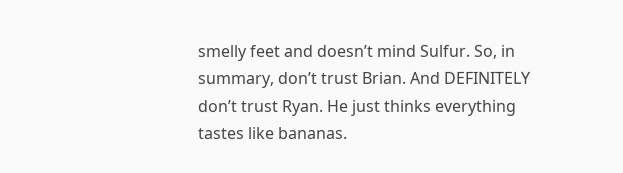smelly feet and doesn’t mind Sulfur. So, in summary, don’t trust Brian. And DEFINITELY don’t trust Ryan. He just thinks everything tastes like bananas.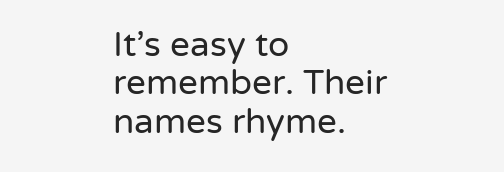It’s easy to remember. Their names rhyme.